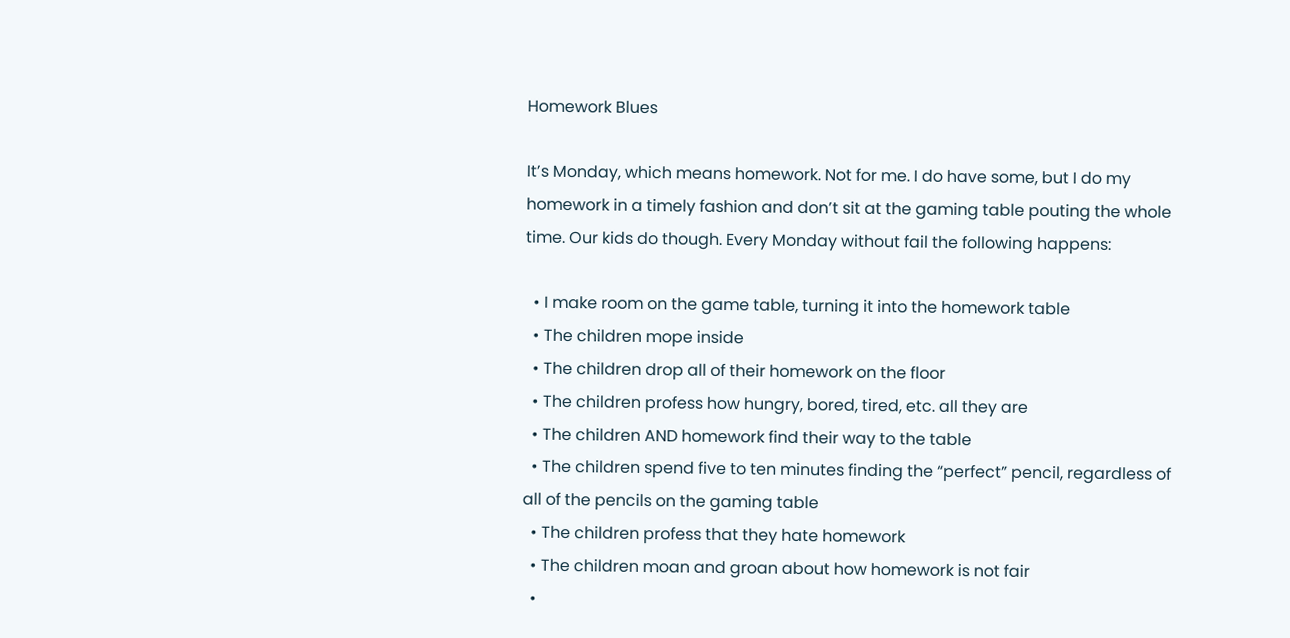Homework Blues

It’s Monday, which means homework. Not for me. I do have some, but I do my homework in a timely fashion and don’t sit at the gaming table pouting the whole time. Our kids do though. Every Monday without fail the following happens:

  • I make room on the game table, turning it into the homework table
  • The children mope inside
  • The children drop all of their homework on the floor
  • The children profess how hungry, bored, tired, etc. all they are
  • The children AND homework find their way to the table
  • The children spend five to ten minutes finding the “perfect” pencil, regardless of all of the pencils on the gaming table
  • The children profess that they hate homework
  • The children moan and groan about how homework is not fair
  •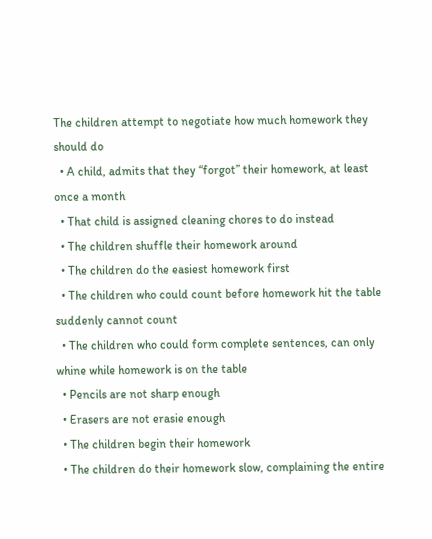The children attempt to negotiate how much homework they should do
  • A child, admits that they “forgot” their homework, at least once a month
  • That child is assigned cleaning chores to do instead
  • The children shuffle their homework around
  • The children do the easiest homework first
  • The children who could count before homework hit the table suddenly cannot count
  • The children who could form complete sentences, can only whine while homework is on the table
  • Pencils are not sharp enough
  • Erasers are not erasie enough
  • The children begin their homework
  • The children do their homework slow, complaining the entire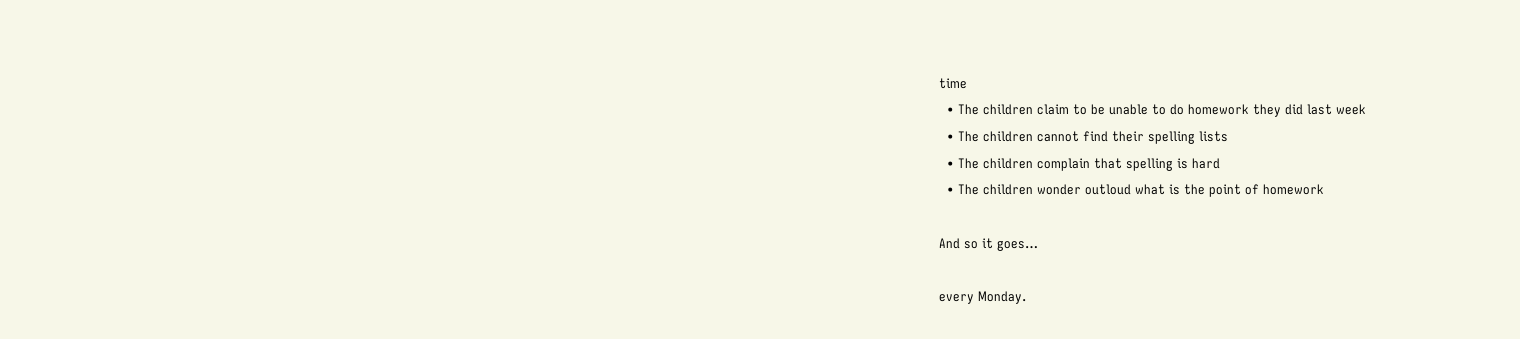time
  • The children claim to be unable to do homework they did last week
  • The children cannot find their spelling lists
  • The children complain that spelling is hard
  • The children wonder outloud what is the point of homework

And so it goes…

every Monday.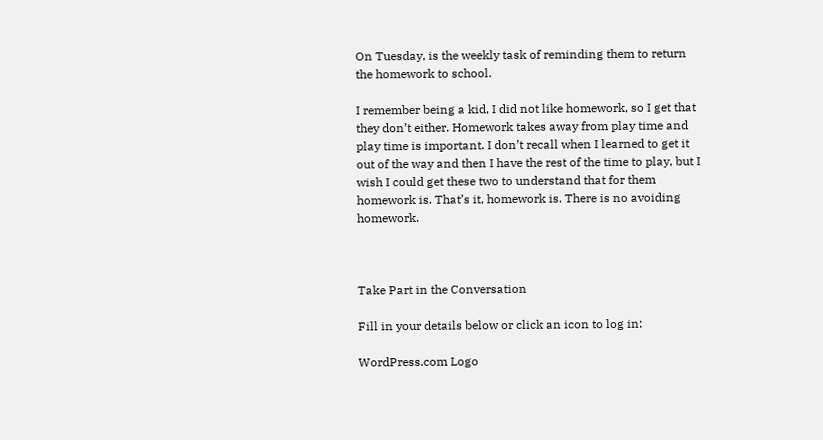On Tuesday, is the weekly task of reminding them to return the homework to school.

I remember being a kid, I did not like homework, so I get that they don’t either. Homework takes away from play time and play time is important. I don’t recall when I learned to get it out of the way and then I have the rest of the time to play, but I wish I could get these two to understand that for them homework is. That’s it, homework is. There is no avoiding homework.



Take Part in the Conversation

Fill in your details below or click an icon to log in:

WordPress.com Logo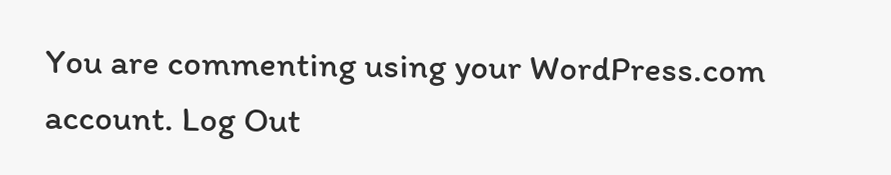You are commenting using your WordPress.com account. Log Out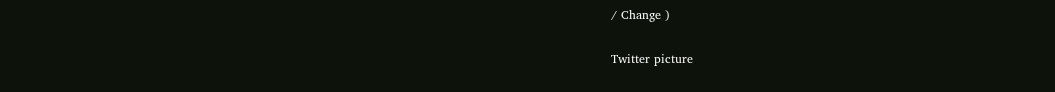/ Change )

Twitter picture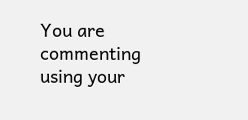You are commenting using your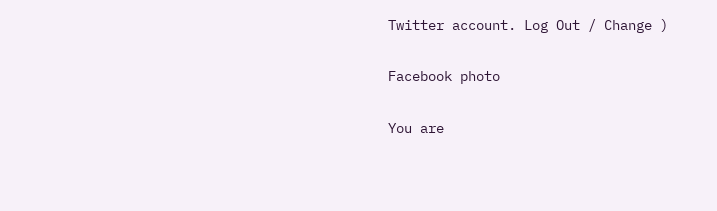Twitter account. Log Out / Change )

Facebook photo

You are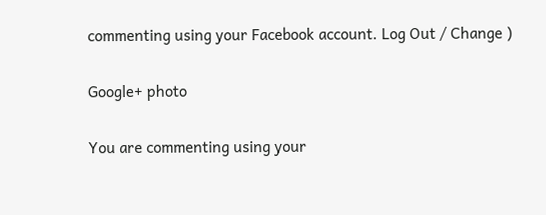commenting using your Facebook account. Log Out / Change )

Google+ photo

You are commenting using your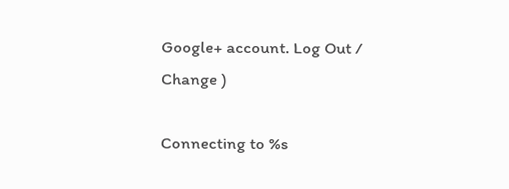Google+ account. Log Out / Change )

Connecting to %s